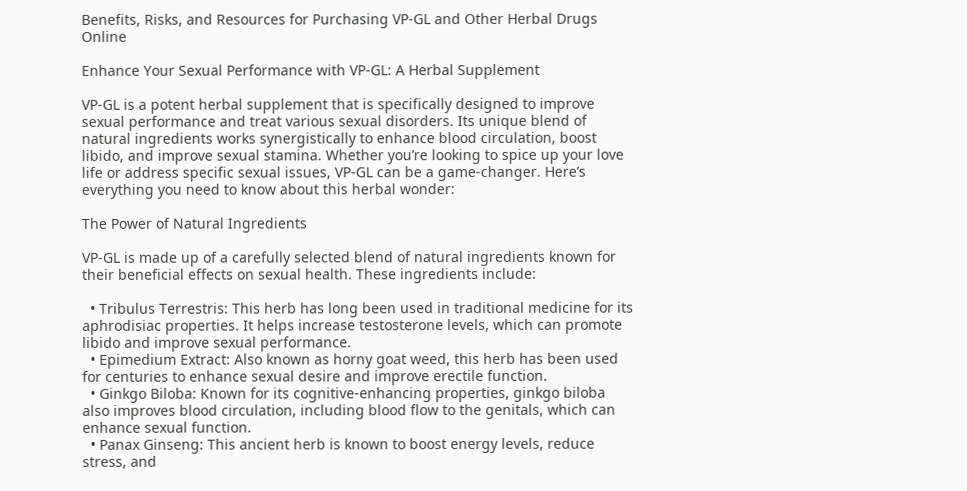Benefits, Risks, and Resources for Purchasing VP-GL and Other Herbal Drugs Online

Enhance Your Sexual Performance with VP-GL: A Herbal Supplement

VP-GL is a potent herbal supplement that is specifically designed to improve sexual performance and treat various sexual disorders. Its unique blend of natural ingredients works synergistically to enhance blood circulation, boost libido, and improve sexual stamina. Whether you’re looking to spice up your love life or address specific sexual issues, VP-GL can be a game-changer. Here’s everything you need to know about this herbal wonder:

The Power of Natural Ingredients

VP-GL is made up of a carefully selected blend of natural ingredients known for their beneficial effects on sexual health. These ingredients include:

  • Tribulus Terrestris: This herb has long been used in traditional medicine for its aphrodisiac properties. It helps increase testosterone levels, which can promote libido and improve sexual performance.
  • Epimedium Extract: Also known as horny goat weed, this herb has been used for centuries to enhance sexual desire and improve erectile function.
  • Ginkgo Biloba: Known for its cognitive-enhancing properties, ginkgo biloba also improves blood circulation, including blood flow to the genitals, which can enhance sexual function.
  • Panax Ginseng: This ancient herb is known to boost energy levels, reduce stress, and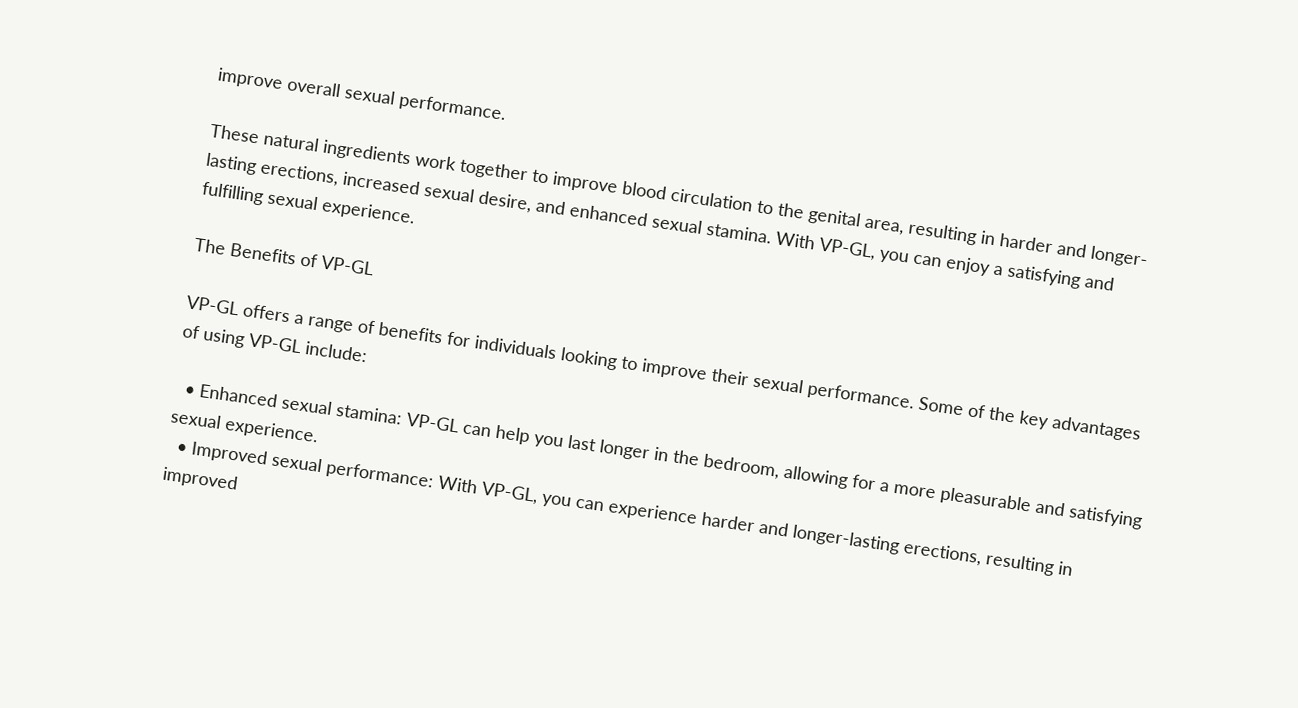improve overall sexual performance.

These natural ingredients work together to improve blood circulation to the genital area, resulting in harder and longer-lasting erections, increased sexual desire, and enhanced sexual stamina. With VP-GL, you can enjoy a satisfying and fulfilling sexual experience.

The Benefits of VP-GL

VP-GL offers a range of benefits for individuals looking to improve their sexual performance. Some of the key advantages of using VP-GL include:

  • Enhanced sexual stamina: VP-GL can help you last longer in the bedroom, allowing for a more pleasurable and satisfying sexual experience.
  • Improved sexual performance: With VP-GL, you can experience harder and longer-lasting erections, resulting in improved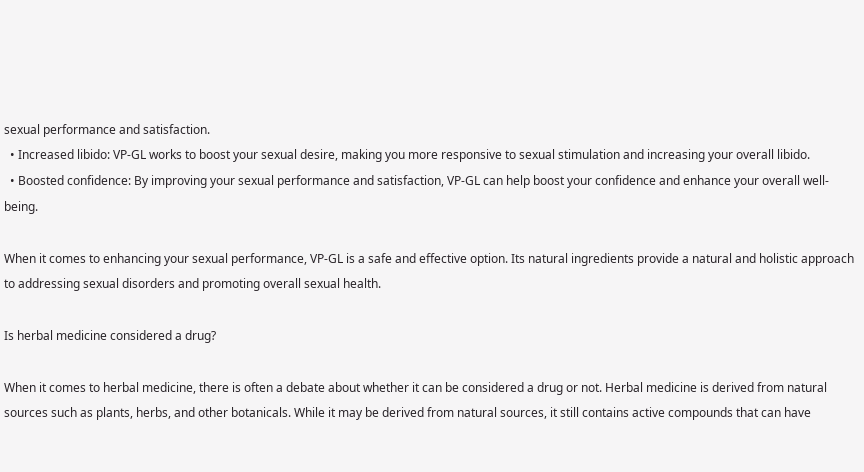sexual performance and satisfaction.
  • Increased libido: VP-GL works to boost your sexual desire, making you more responsive to sexual stimulation and increasing your overall libido.
  • Boosted confidence: By improving your sexual performance and satisfaction, VP-GL can help boost your confidence and enhance your overall well-being.

When it comes to enhancing your sexual performance, VP-GL is a safe and effective option. Its natural ingredients provide a natural and holistic approach to addressing sexual disorders and promoting overall sexual health.

Is herbal medicine considered a drug?

When it comes to herbal medicine, there is often a debate about whether it can be considered a drug or not. Herbal medicine is derived from natural sources such as plants, herbs, and other botanicals. While it may be derived from natural sources, it still contains active compounds that can have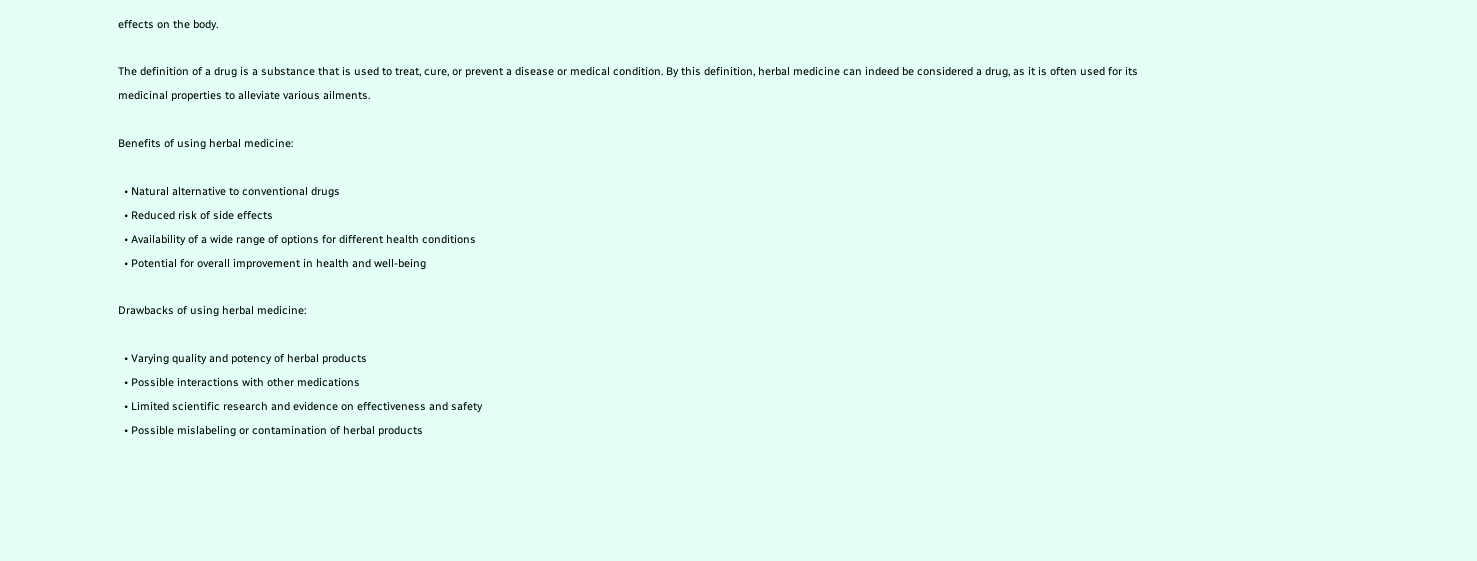effects on the body.

The definition of a drug is a substance that is used to treat, cure, or prevent a disease or medical condition. By this definition, herbal medicine can indeed be considered a drug, as it is often used for its medicinal properties to alleviate various ailments.

Benefits of using herbal medicine:

  • Natural alternative to conventional drugs
  • Reduced risk of side effects
  • Availability of a wide range of options for different health conditions
  • Potential for overall improvement in health and well-being

Drawbacks of using herbal medicine:

  • Varying quality and potency of herbal products
  • Possible interactions with other medications
  • Limited scientific research and evidence on effectiveness and safety
  • Possible mislabeling or contamination of herbal products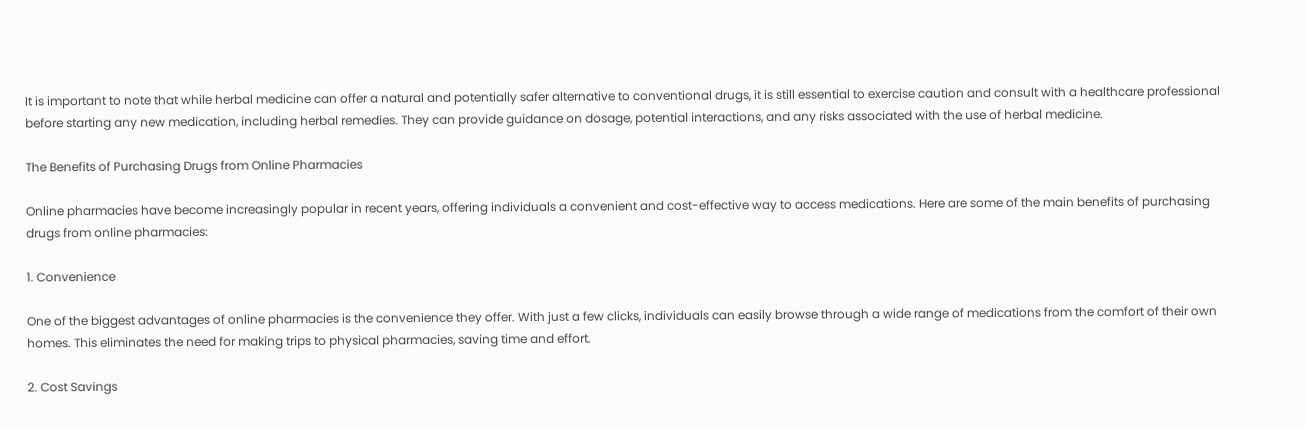It is important to note that while herbal medicine can offer a natural and potentially safer alternative to conventional drugs, it is still essential to exercise caution and consult with a healthcare professional before starting any new medication, including herbal remedies. They can provide guidance on dosage, potential interactions, and any risks associated with the use of herbal medicine.

The Benefits of Purchasing Drugs from Online Pharmacies

Online pharmacies have become increasingly popular in recent years, offering individuals a convenient and cost-effective way to access medications. Here are some of the main benefits of purchasing drugs from online pharmacies:

1. Convenience

One of the biggest advantages of online pharmacies is the convenience they offer. With just a few clicks, individuals can easily browse through a wide range of medications from the comfort of their own homes. This eliminates the need for making trips to physical pharmacies, saving time and effort.

2. Cost Savings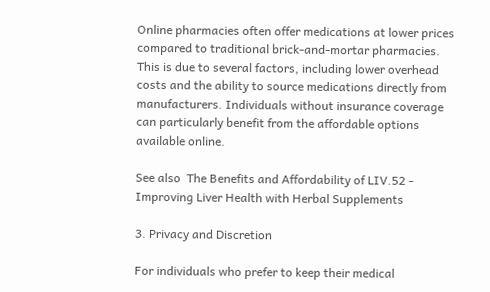Online pharmacies often offer medications at lower prices compared to traditional brick-and-mortar pharmacies. This is due to several factors, including lower overhead costs and the ability to source medications directly from manufacturers. Individuals without insurance coverage can particularly benefit from the affordable options available online.

See also  The Benefits and Affordability of LIV.52 - Improving Liver Health with Herbal Supplements

3. Privacy and Discretion

For individuals who prefer to keep their medical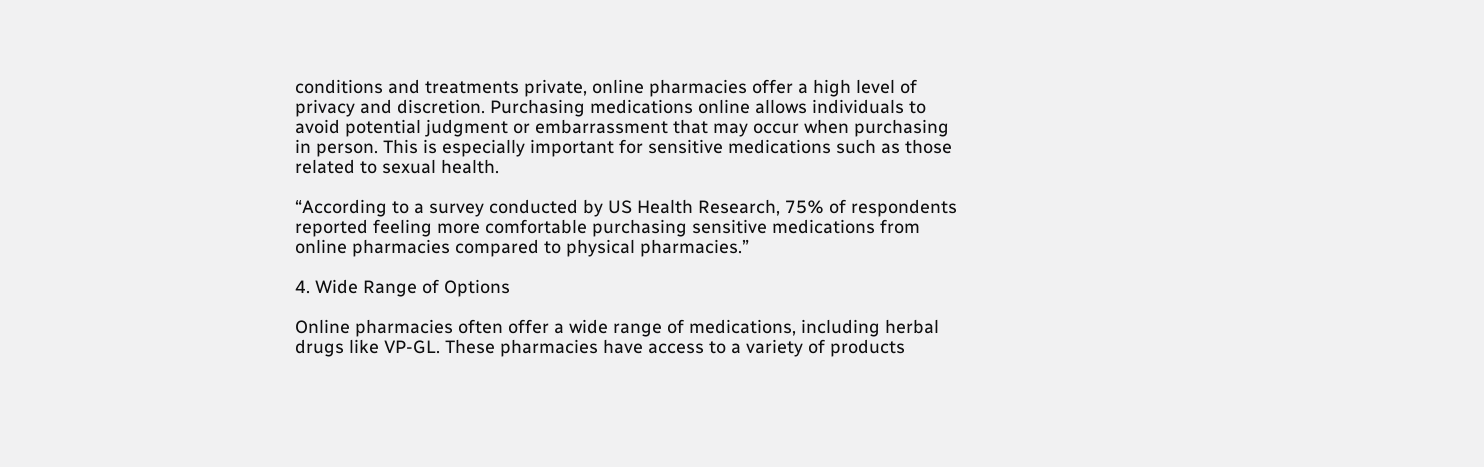conditions and treatments private, online pharmacies offer a high level of privacy and discretion. Purchasing medications online allows individuals to avoid potential judgment or embarrassment that may occur when purchasing in person. This is especially important for sensitive medications such as those related to sexual health.

“According to a survey conducted by US Health Research, 75% of respondents reported feeling more comfortable purchasing sensitive medications from online pharmacies compared to physical pharmacies.”

4. Wide Range of Options

Online pharmacies often offer a wide range of medications, including herbal drugs like VP-GL. These pharmacies have access to a variety of products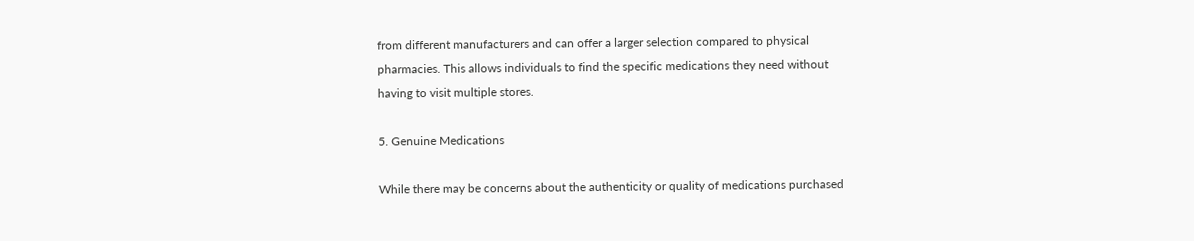from different manufacturers and can offer a larger selection compared to physical pharmacies. This allows individuals to find the specific medications they need without having to visit multiple stores.

5. Genuine Medications

While there may be concerns about the authenticity or quality of medications purchased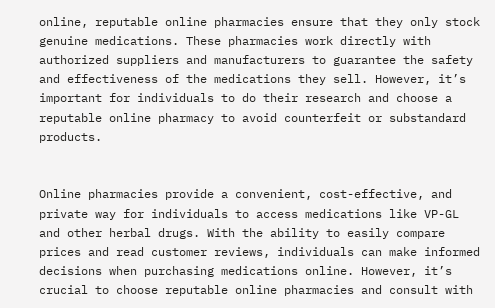online, reputable online pharmacies ensure that they only stock genuine medications. These pharmacies work directly with authorized suppliers and manufacturers to guarantee the safety and effectiveness of the medications they sell. However, it’s important for individuals to do their research and choose a reputable online pharmacy to avoid counterfeit or substandard products.


Online pharmacies provide a convenient, cost-effective, and private way for individuals to access medications like VP-GL and other herbal drugs. With the ability to easily compare prices and read customer reviews, individuals can make informed decisions when purchasing medications online. However, it’s crucial to choose reputable online pharmacies and consult with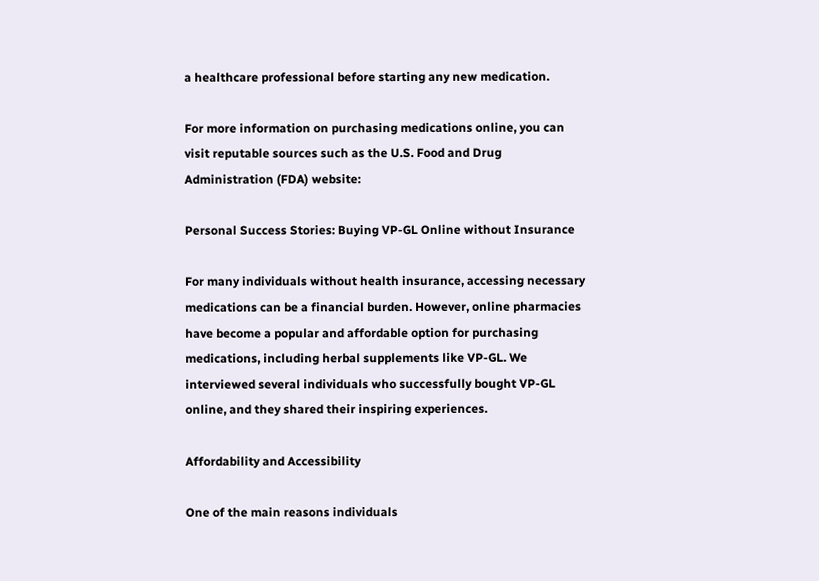a healthcare professional before starting any new medication.

For more information on purchasing medications online, you can visit reputable sources such as the U.S. Food and Drug Administration (FDA) website:

Personal Success Stories: Buying VP-GL Online without Insurance

For many individuals without health insurance, accessing necessary medications can be a financial burden. However, online pharmacies have become a popular and affordable option for purchasing medications, including herbal supplements like VP-GL. We interviewed several individuals who successfully bought VP-GL online, and they shared their inspiring experiences.

Affordability and Accessibility

One of the main reasons individuals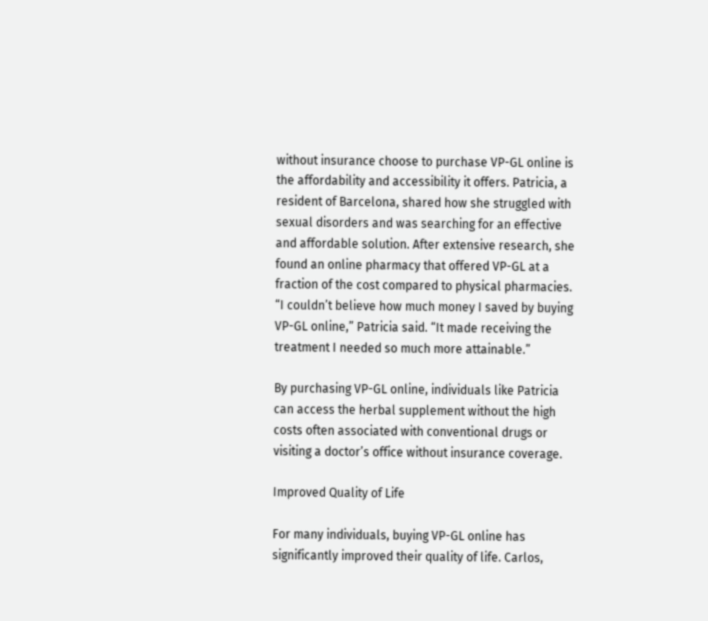without insurance choose to purchase VP-GL online is the affordability and accessibility it offers. Patricia, a resident of Barcelona, shared how she struggled with sexual disorders and was searching for an effective and affordable solution. After extensive research, she found an online pharmacy that offered VP-GL at a fraction of the cost compared to physical pharmacies. “I couldn’t believe how much money I saved by buying VP-GL online,” Patricia said. “It made receiving the treatment I needed so much more attainable.”

By purchasing VP-GL online, individuals like Patricia can access the herbal supplement without the high costs often associated with conventional drugs or visiting a doctor’s office without insurance coverage.

Improved Quality of Life

For many individuals, buying VP-GL online has significantly improved their quality of life. Carlos,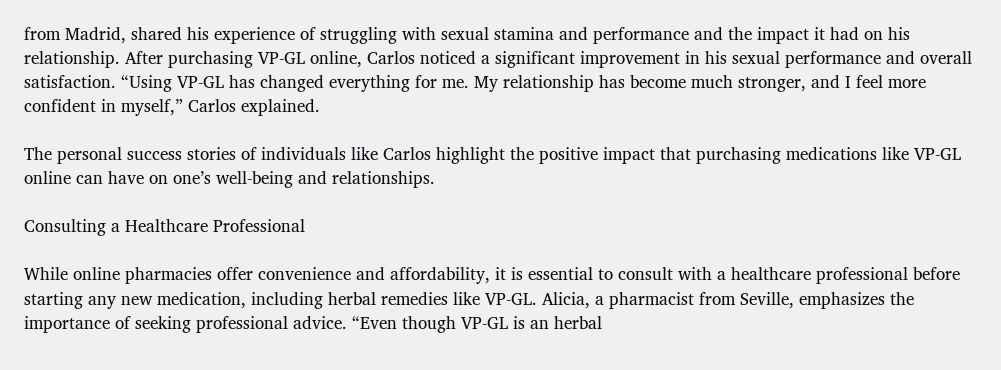from Madrid, shared his experience of struggling with sexual stamina and performance and the impact it had on his relationship. After purchasing VP-GL online, Carlos noticed a significant improvement in his sexual performance and overall satisfaction. “Using VP-GL has changed everything for me. My relationship has become much stronger, and I feel more confident in myself,” Carlos explained.

The personal success stories of individuals like Carlos highlight the positive impact that purchasing medications like VP-GL online can have on one’s well-being and relationships.

Consulting a Healthcare Professional

While online pharmacies offer convenience and affordability, it is essential to consult with a healthcare professional before starting any new medication, including herbal remedies like VP-GL. Alicia, a pharmacist from Seville, emphasizes the importance of seeking professional advice. “Even though VP-GL is an herbal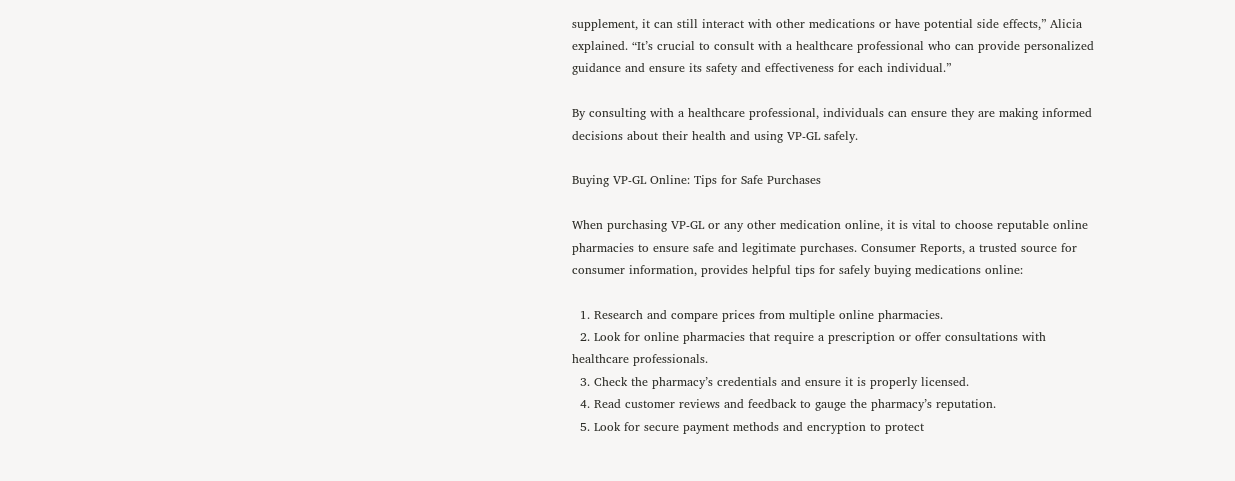supplement, it can still interact with other medications or have potential side effects,” Alicia explained. “It’s crucial to consult with a healthcare professional who can provide personalized guidance and ensure its safety and effectiveness for each individual.”

By consulting with a healthcare professional, individuals can ensure they are making informed decisions about their health and using VP-GL safely.

Buying VP-GL Online: Tips for Safe Purchases

When purchasing VP-GL or any other medication online, it is vital to choose reputable online pharmacies to ensure safe and legitimate purchases. Consumer Reports, a trusted source for consumer information, provides helpful tips for safely buying medications online:

  1. Research and compare prices from multiple online pharmacies.
  2. Look for online pharmacies that require a prescription or offer consultations with healthcare professionals.
  3. Check the pharmacy’s credentials and ensure it is properly licensed.
  4. Read customer reviews and feedback to gauge the pharmacy’s reputation.
  5. Look for secure payment methods and encryption to protect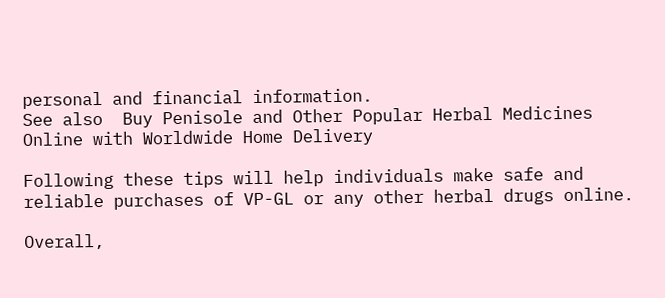personal and financial information.
See also  Buy Penisole and Other Popular Herbal Medicines Online with Worldwide Home Delivery

Following these tips will help individuals make safe and reliable purchases of VP-GL or any other herbal drugs online.

Overall,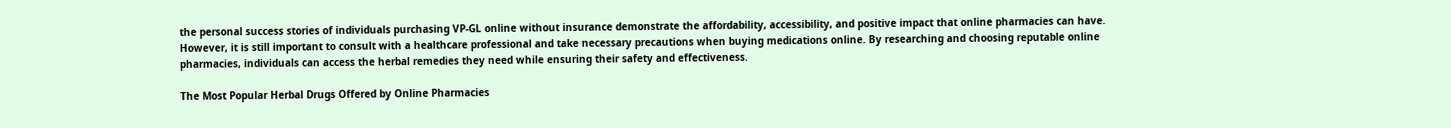the personal success stories of individuals purchasing VP-GL online without insurance demonstrate the affordability, accessibility, and positive impact that online pharmacies can have. However, it is still important to consult with a healthcare professional and take necessary precautions when buying medications online. By researching and choosing reputable online pharmacies, individuals can access the herbal remedies they need while ensuring their safety and effectiveness.

The Most Popular Herbal Drugs Offered by Online Pharmacies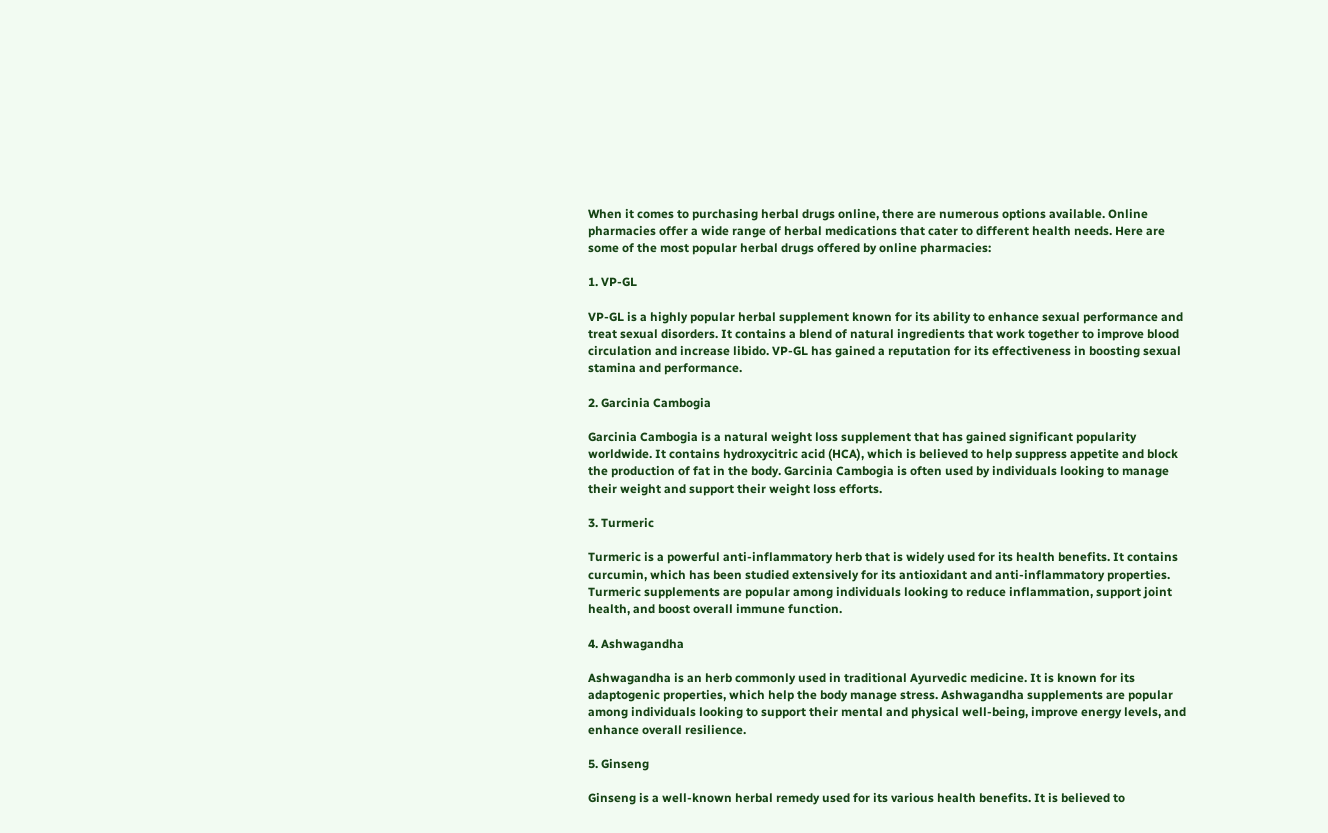When it comes to purchasing herbal drugs online, there are numerous options available. Online pharmacies offer a wide range of herbal medications that cater to different health needs. Here are some of the most popular herbal drugs offered by online pharmacies:

1. VP-GL

VP-GL is a highly popular herbal supplement known for its ability to enhance sexual performance and treat sexual disorders. It contains a blend of natural ingredients that work together to improve blood circulation and increase libido. VP-GL has gained a reputation for its effectiveness in boosting sexual stamina and performance.

2. Garcinia Cambogia

Garcinia Cambogia is a natural weight loss supplement that has gained significant popularity worldwide. It contains hydroxycitric acid (HCA), which is believed to help suppress appetite and block the production of fat in the body. Garcinia Cambogia is often used by individuals looking to manage their weight and support their weight loss efforts.

3. Turmeric

Turmeric is a powerful anti-inflammatory herb that is widely used for its health benefits. It contains curcumin, which has been studied extensively for its antioxidant and anti-inflammatory properties. Turmeric supplements are popular among individuals looking to reduce inflammation, support joint health, and boost overall immune function.

4. Ashwagandha

Ashwagandha is an herb commonly used in traditional Ayurvedic medicine. It is known for its adaptogenic properties, which help the body manage stress. Ashwagandha supplements are popular among individuals looking to support their mental and physical well-being, improve energy levels, and enhance overall resilience.

5. Ginseng

Ginseng is a well-known herbal remedy used for its various health benefits. It is believed to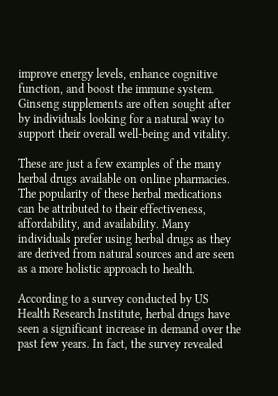improve energy levels, enhance cognitive function, and boost the immune system. Ginseng supplements are often sought after by individuals looking for a natural way to support their overall well-being and vitality.

These are just a few examples of the many herbal drugs available on online pharmacies. The popularity of these herbal medications can be attributed to their effectiveness, affordability, and availability. Many individuals prefer using herbal drugs as they are derived from natural sources and are seen as a more holistic approach to health.

According to a survey conducted by US Health Research Institute, herbal drugs have seen a significant increase in demand over the past few years. In fact, the survey revealed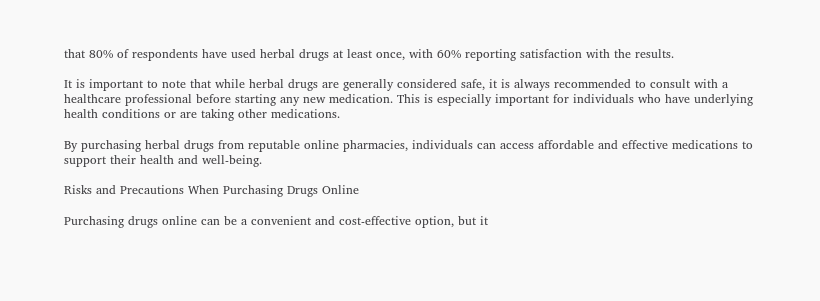that 80% of respondents have used herbal drugs at least once, with 60% reporting satisfaction with the results.

It is important to note that while herbal drugs are generally considered safe, it is always recommended to consult with a healthcare professional before starting any new medication. This is especially important for individuals who have underlying health conditions or are taking other medications.

By purchasing herbal drugs from reputable online pharmacies, individuals can access affordable and effective medications to support their health and well-being.

Risks and Precautions When Purchasing Drugs Online

Purchasing drugs online can be a convenient and cost-effective option, but it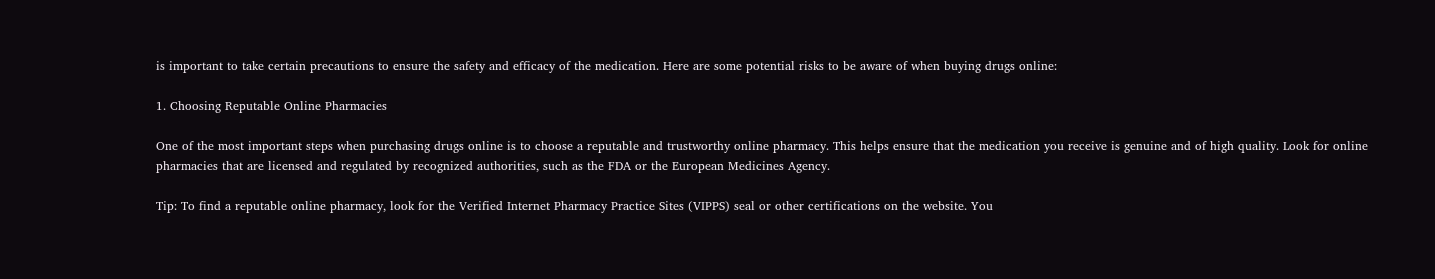is important to take certain precautions to ensure the safety and efficacy of the medication. Here are some potential risks to be aware of when buying drugs online:

1. Choosing Reputable Online Pharmacies

One of the most important steps when purchasing drugs online is to choose a reputable and trustworthy online pharmacy. This helps ensure that the medication you receive is genuine and of high quality. Look for online pharmacies that are licensed and regulated by recognized authorities, such as the FDA or the European Medicines Agency.

Tip: To find a reputable online pharmacy, look for the Verified Internet Pharmacy Practice Sites (VIPPS) seal or other certifications on the website. You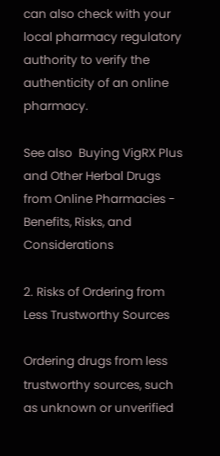can also check with your local pharmacy regulatory authority to verify the authenticity of an online pharmacy.

See also  Buying VigRX Plus and Other Herbal Drugs from Online Pharmacies - Benefits, Risks, and Considerations

2. Risks of Ordering from Less Trustworthy Sources

Ordering drugs from less trustworthy sources, such as unknown or unverified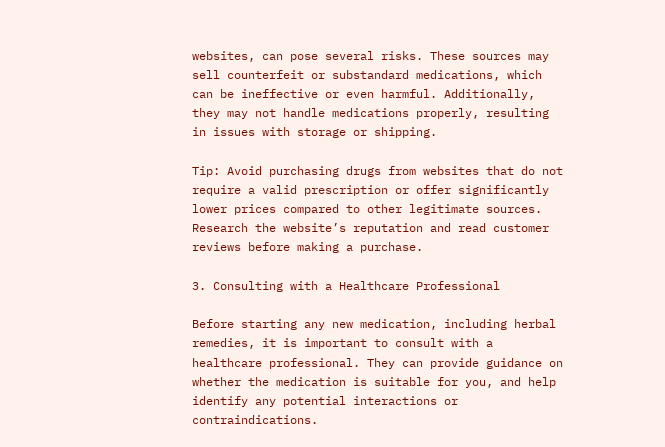websites, can pose several risks. These sources may sell counterfeit or substandard medications, which can be ineffective or even harmful. Additionally, they may not handle medications properly, resulting in issues with storage or shipping.

Tip: Avoid purchasing drugs from websites that do not require a valid prescription or offer significantly lower prices compared to other legitimate sources. Research the website’s reputation and read customer reviews before making a purchase.

3. Consulting with a Healthcare Professional

Before starting any new medication, including herbal remedies, it is important to consult with a healthcare professional. They can provide guidance on whether the medication is suitable for you, and help identify any potential interactions or contraindications.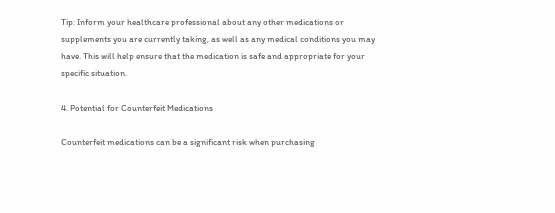Tip: Inform your healthcare professional about any other medications or supplements you are currently taking, as well as any medical conditions you may have. This will help ensure that the medication is safe and appropriate for your specific situation.

4. Potential for Counterfeit Medications

Counterfeit medications can be a significant risk when purchasing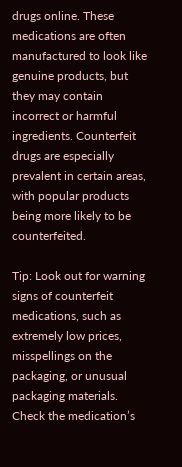drugs online. These medications are often manufactured to look like genuine products, but they may contain incorrect or harmful ingredients. Counterfeit drugs are especially prevalent in certain areas, with popular products being more likely to be counterfeited.

Tip: Look out for warning signs of counterfeit medications, such as extremely low prices, misspellings on the packaging, or unusual packaging materials. Check the medication’s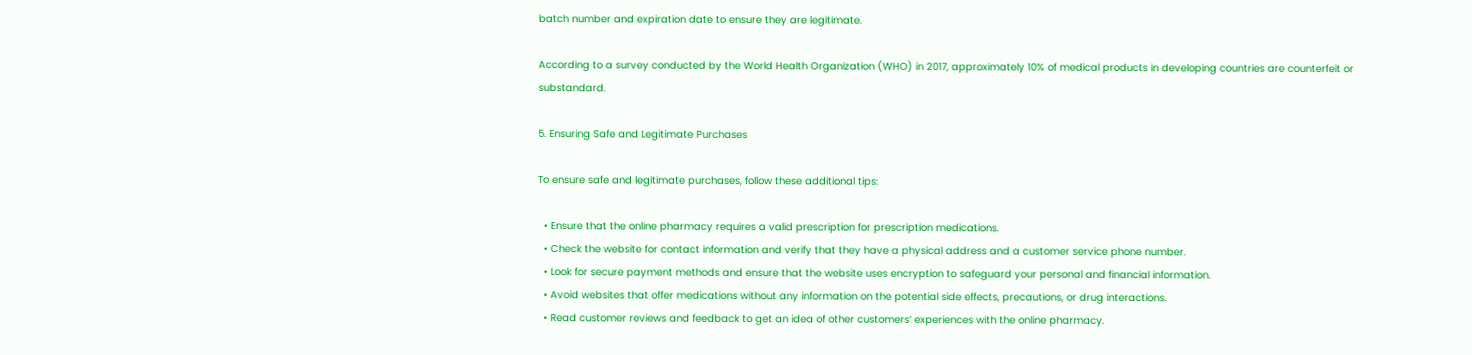batch number and expiration date to ensure they are legitimate.

According to a survey conducted by the World Health Organization (WHO) in 2017, approximately 10% of medical products in developing countries are counterfeit or substandard.

5. Ensuring Safe and Legitimate Purchases

To ensure safe and legitimate purchases, follow these additional tips:

  • Ensure that the online pharmacy requires a valid prescription for prescription medications.
  • Check the website for contact information and verify that they have a physical address and a customer service phone number.
  • Look for secure payment methods and ensure that the website uses encryption to safeguard your personal and financial information.
  • Avoid websites that offer medications without any information on the potential side effects, precautions, or drug interactions.
  • Read customer reviews and feedback to get an idea of other customers’ experiences with the online pharmacy.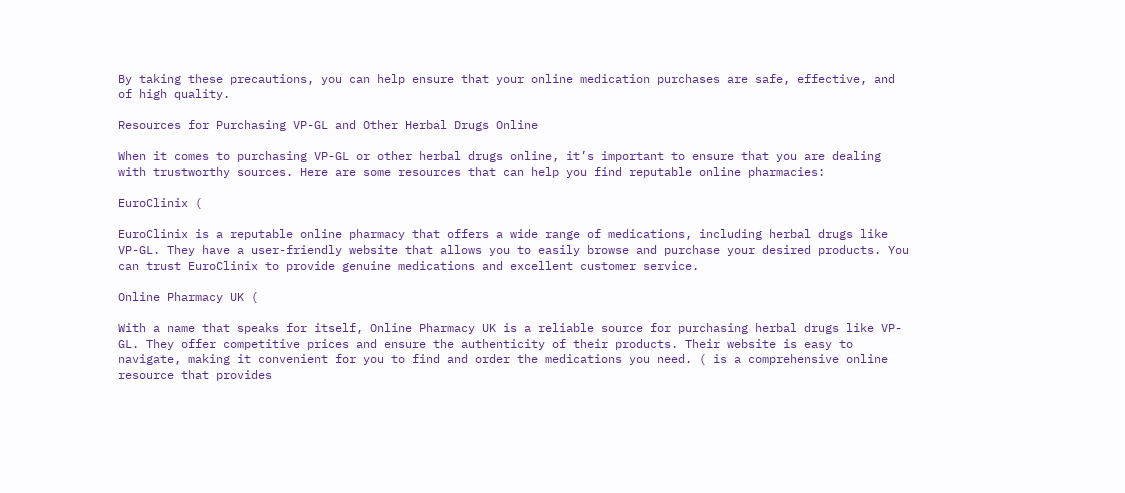By taking these precautions, you can help ensure that your online medication purchases are safe, effective, and of high quality.

Resources for Purchasing VP-GL and Other Herbal Drugs Online

When it comes to purchasing VP-GL or other herbal drugs online, it’s important to ensure that you are dealing with trustworthy sources. Here are some resources that can help you find reputable online pharmacies:

EuroClinix (

EuroClinix is a reputable online pharmacy that offers a wide range of medications, including herbal drugs like VP-GL. They have a user-friendly website that allows you to easily browse and purchase your desired products. You can trust EuroClinix to provide genuine medications and excellent customer service.

Online Pharmacy UK (

With a name that speaks for itself, Online Pharmacy UK is a reliable source for purchasing herbal drugs like VP-GL. They offer competitive prices and ensure the authenticity of their products. Their website is easy to navigate, making it convenient for you to find and order the medications you need. ( is a comprehensive online resource that provides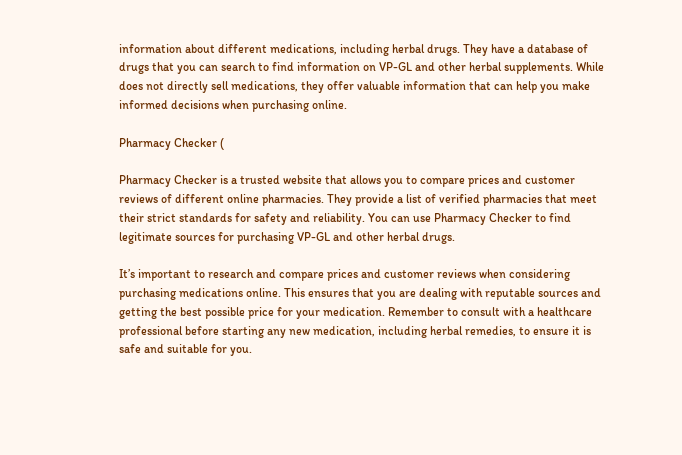information about different medications, including herbal drugs. They have a database of drugs that you can search to find information on VP-GL and other herbal supplements. While does not directly sell medications, they offer valuable information that can help you make informed decisions when purchasing online.

Pharmacy Checker (

Pharmacy Checker is a trusted website that allows you to compare prices and customer reviews of different online pharmacies. They provide a list of verified pharmacies that meet their strict standards for safety and reliability. You can use Pharmacy Checker to find legitimate sources for purchasing VP-GL and other herbal drugs.

It’s important to research and compare prices and customer reviews when considering purchasing medications online. This ensures that you are dealing with reputable sources and getting the best possible price for your medication. Remember to consult with a healthcare professional before starting any new medication, including herbal remedies, to ensure it is safe and suitable for you.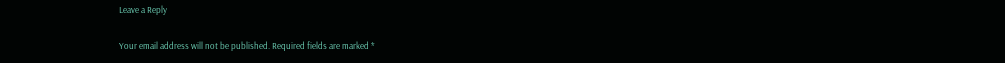Leave a Reply

Your email address will not be published. Required fields are marked *